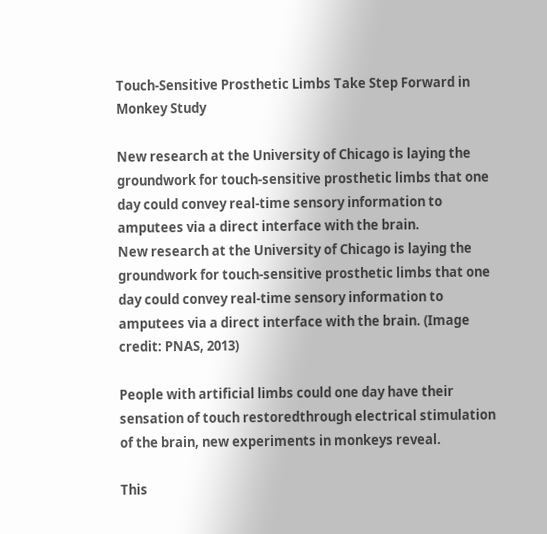Touch-Sensitive Prosthetic Limbs Take Step Forward in Monkey Study

New research at the University of Chicago is laying the groundwork for touch-sensitive prosthetic limbs that one day could convey real-time sensory information to amputees via a direct interface with the brain.
New research at the University of Chicago is laying the groundwork for touch-sensitive prosthetic limbs that one day could convey real-time sensory information to amputees via a direct interface with the brain. (Image credit: PNAS, 2013)

People with artificial limbs could one day have their sensation of touch restoredthrough electrical stimulation of the brain, new experiments in monkeys reveal.

This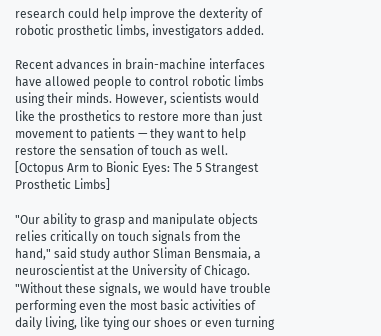research could help improve the dexterity of robotic prosthetic limbs, investigators added.

Recent advances in brain-machine interfaces have allowed people to control robotic limbs using their minds. However, scientists would like the prosthetics to restore more than just movement to patients — they want to help restore the sensation of touch as well. [Octopus Arm to Bionic Eyes: The 5 Strangest Prosthetic Limbs]

"Our ability to grasp and manipulate objects relies critically on touch signals from the hand," said study author Sliman Bensmaia, a neuroscientist at the University of Chicago. "Without these signals, we would have trouble performing even the most basic activities of daily living, like tying our shoes or even turning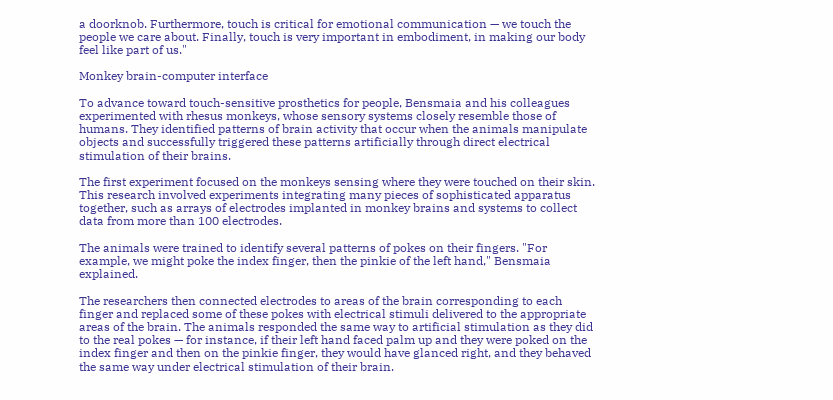a doorknob. Furthermore, touch is critical for emotional communication — we touch the people we care about. Finally, touch is very important in embodiment, in making our body feel like part of us."

Monkey brain-computer interface

To advance toward touch-sensitive prosthetics for people, Bensmaia and his colleagues experimented with rhesus monkeys, whose sensory systems closely resemble those of humans. They identified patterns of brain activity that occur when the animals manipulate objects and successfully triggered these patterns artificially through direct electrical stimulation of their brains.

The first experiment focused on the monkeys sensing where they were touched on their skin. This research involved experiments integrating many pieces of sophisticated apparatus together, such as arrays of electrodes implanted in monkey brains and systems to collect data from more than 100 electrodes.

The animals were trained to identify several patterns of pokes on their fingers. "For example, we might poke the index finger, then the pinkie of the left hand," Bensmaia explained.

The researchers then connected electrodes to areas of the brain corresponding to each finger and replaced some of these pokes with electrical stimuli delivered to the appropriate areas of the brain. The animals responded the same way to artificial stimulation as they did to the real pokes — for instance, if their left hand faced palm up and they were poked on the index finger and then on the pinkie finger, they would have glanced right, and they behaved the same way under electrical stimulation of their brain.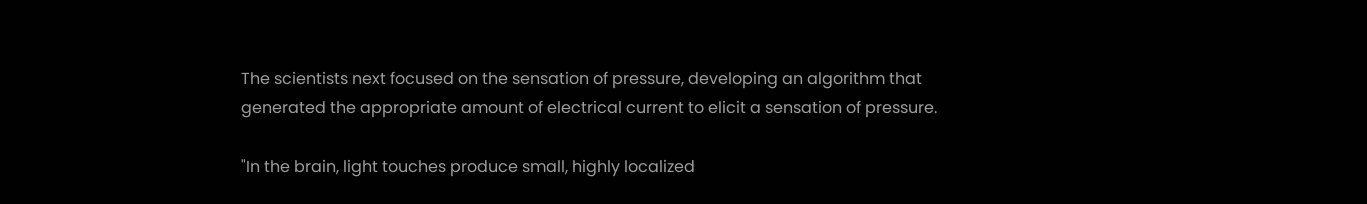The scientists next focused on the sensation of pressure, developing an algorithm that generated the appropriate amount of electrical current to elicit a sensation of pressure.

"In the brain, light touches produce small, highly localized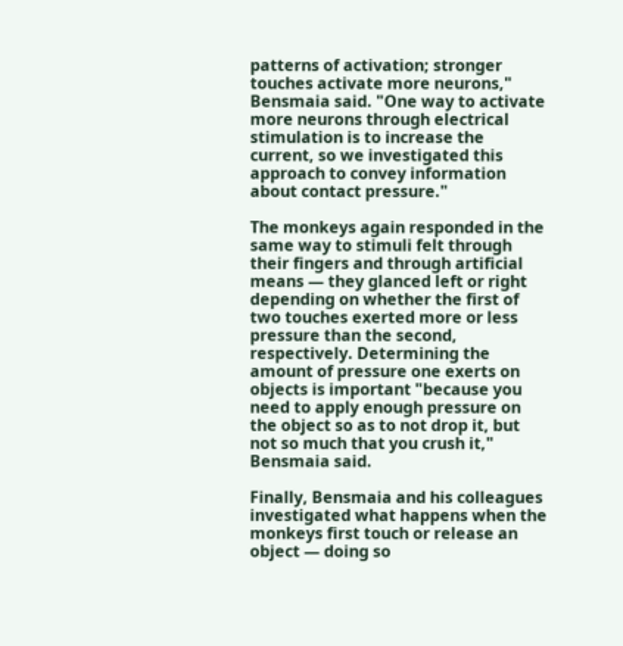patterns of activation; stronger touches activate more neurons," Bensmaia said. "One way to activate more neurons through electrical stimulation is to increase the current, so we investigated this approach to convey information about contact pressure."

The monkeys again responded in the same way to stimuli felt through their fingers and through artificial means — they glanced left or right depending on whether the first of two touches exerted more or less pressure than the second, respectively. Determining the amount of pressure one exerts on objects is important "because you need to apply enough pressure on the object so as to not drop it, but not so much that you crush it," Bensmaia said.

Finally, Bensmaia and his colleagues investigated what happens when the monkeys first touch or release an object — doing so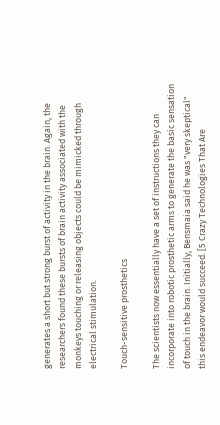generates a short but strong burst of activity in the brain. Again, the researchers found these bursts of brain activity associated with the monkeys touching or releasing objects could be mimicked through electrical stimulation.

Touch-sensitive prosthetics

The scientists now essentially have a set of instructions they can incorporate into robotic prosthetic arms to generate the basic sensation of touch in the brain. Initially, Bensmaia said he was "very skeptical" this endeavor would succeed. [5 Crazy Technologies That Are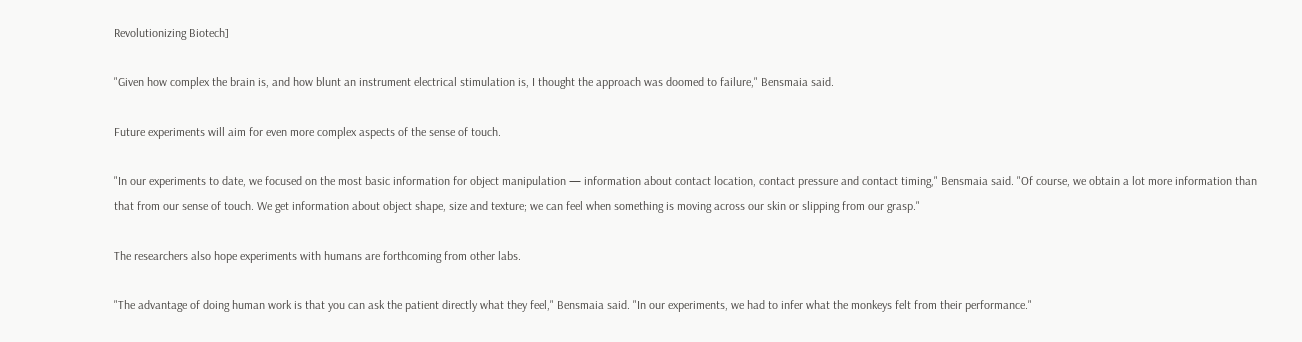Revolutionizing Biotech]

"Given how complex the brain is, and how blunt an instrument electrical stimulation is, I thought the approach was doomed to failure," Bensmaia said.

Future experiments will aim for even more complex aspects of the sense of touch.

"In our experiments to date, we focused on the most basic information for object manipulation — information about contact location, contact pressure and contact timing," Bensmaia said. "Of course, we obtain a lot more information than that from our sense of touch. We get information about object shape, size and texture; we can feel when something is moving across our skin or slipping from our grasp."

The researchers also hope experiments with humans are forthcoming from other labs.

"The advantage of doing human work is that you can ask the patient directly what they feel," Bensmaia said. "In our experiments, we had to infer what the monkeys felt from their performance."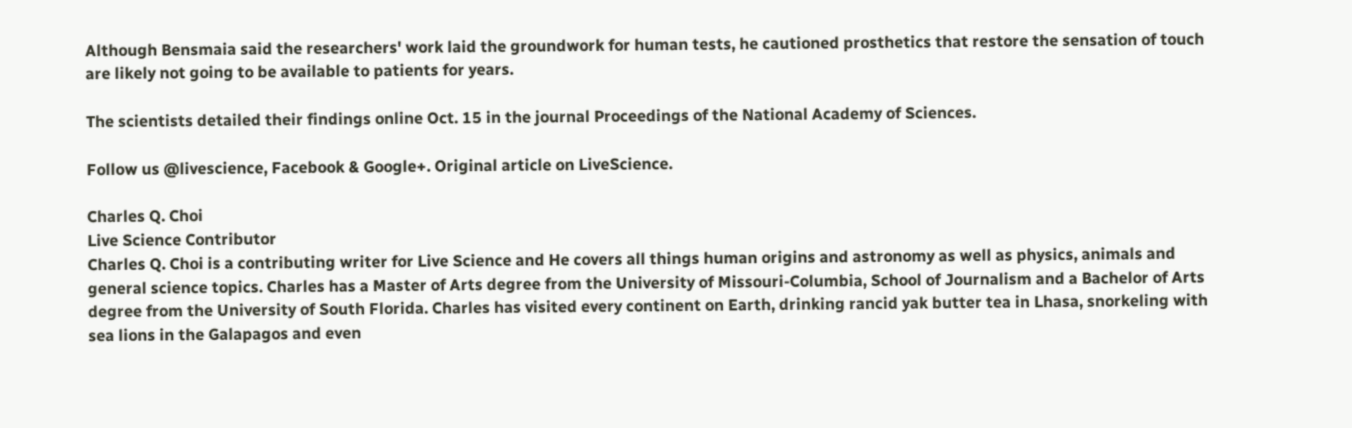Although Bensmaia said the researchers' work laid the groundwork for human tests, he cautioned prosthetics that restore the sensation of touch are likely not going to be available to patients for years.

The scientists detailed their findings online Oct. 15 in the journal Proceedings of the National Academy of Sciences.

Follow us @livescience, Facebook & Google+. Original article on LiveScience.

Charles Q. Choi
Live Science Contributor
Charles Q. Choi is a contributing writer for Live Science and He covers all things human origins and astronomy as well as physics, animals and general science topics. Charles has a Master of Arts degree from the University of Missouri-Columbia, School of Journalism and a Bachelor of Arts degree from the University of South Florida. Charles has visited every continent on Earth, drinking rancid yak butter tea in Lhasa, snorkeling with sea lions in the Galapagos and even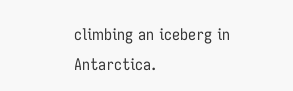climbing an iceberg in Antarctica.